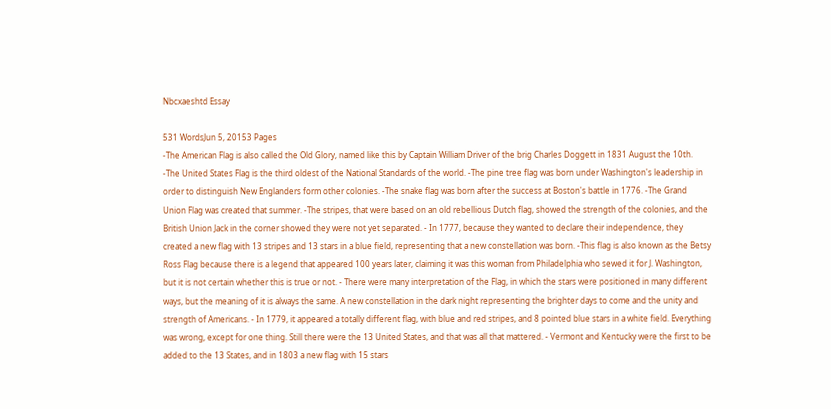Nbcxaeshtd Essay

531 WordsJun 5, 20153 Pages
-The American Flag is also called the Old Glory, named like this by Captain William Driver of the brig Charles Doggett in 1831 August the 10th. -The United States Flag is the third oldest of the National Standards of the world. -The pine tree flag was born under Washington's leadership in order to distinguish New Englanders form other colonies. -The snake flag was born after the success at Boston's battle in 1776. -The Grand Union Flag was created that summer. -The stripes, that were based on an old rebellious Dutch flag, showed the strength of the colonies, and the British Union Jack in the corner showed they were not yet separated. - In 1777, because they wanted to declare their independence, they created a new flag with 13 stripes and 13 stars in a blue field, representing that a new constellation was born. -This flag is also known as the Betsy Ross Flag because there is a legend that appeared 100 years later, claiming it was this woman from Philadelphia who sewed it for J. Washington, but it is not certain whether this is true or not. - There were many interpretation of the Flag, in which the stars were positioned in many different ways, but the meaning of it is always the same. A new constellation in the dark night representing the brighter days to come and the unity and strength of Americans. - In 1779, it appeared a totally different flag, with blue and red stripes, and 8 pointed blue stars in a white field. Everything was wrong, except for one thing. Still there were the 13 United States, and that was all that mattered. - Vermont and Kentucky were the first to be added to the 13 States, and in 1803 a new flag with 15 stars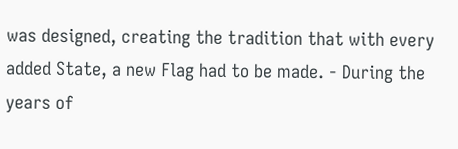was designed, creating the tradition that with every added State, a new Flag had to be made. - During the years of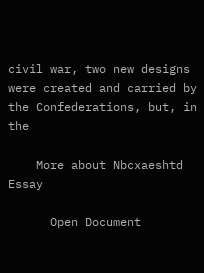civil war, two new designs were created and carried by the Confederations, but, in the

    More about Nbcxaeshtd Essay

      Open Document